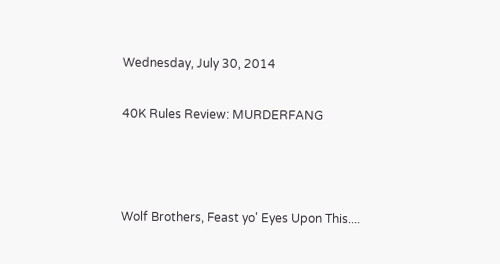Wednesday, July 30, 2014

40K Rules Review: MURDERFANG



Wolf Brothers, Feast yo' Eyes Upon This....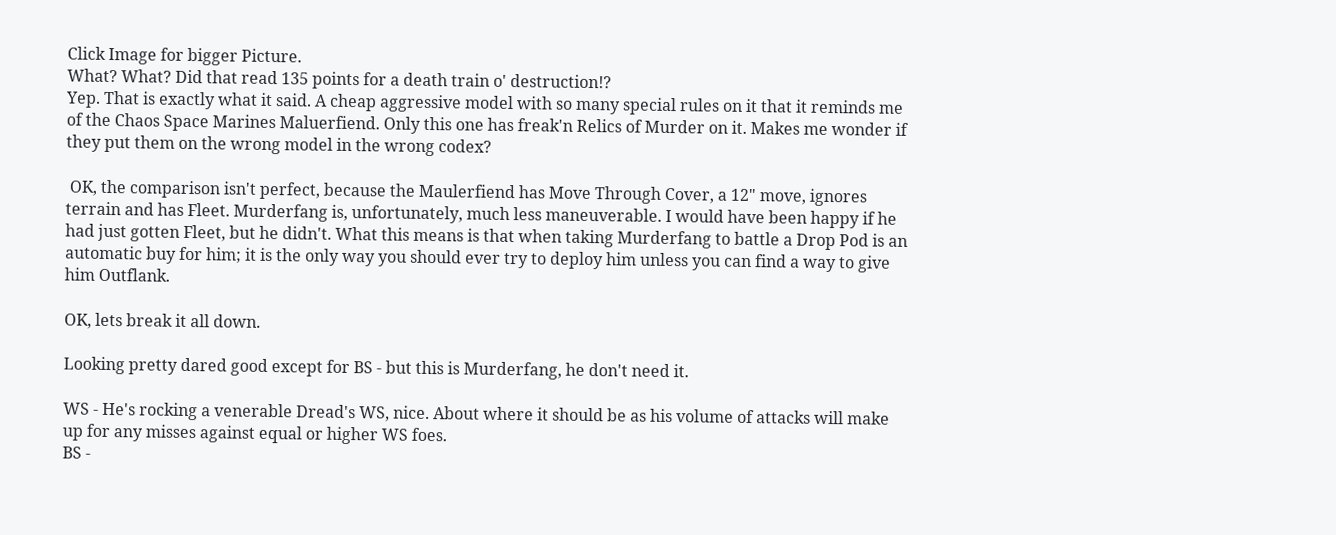Click Image for bigger Picture.
What? What? Did that read 135 points for a death train o' destruction!?
Yep. That is exactly what it said. A cheap aggressive model with so many special rules on it that it reminds me of the Chaos Space Marines Maluerfiend. Only this one has freak'n Relics of Murder on it. Makes me wonder if they put them on the wrong model in the wrong codex?

 OK, the comparison isn't perfect, because the Maulerfiend has Move Through Cover, a 12" move, ignores terrain and has Fleet. Murderfang is, unfortunately, much less maneuverable. I would have been happy if he had just gotten Fleet, but he didn't. What this means is that when taking Murderfang to battle a Drop Pod is an automatic buy for him; it is the only way you should ever try to deploy him unless you can find a way to give him Outflank.

OK, lets break it all down.

Looking pretty dared good except for BS - but this is Murderfang, he don't need it.

WS - He's rocking a venerable Dread's WS, nice. About where it should be as his volume of attacks will make up for any misses against equal or higher WS foes.
BS -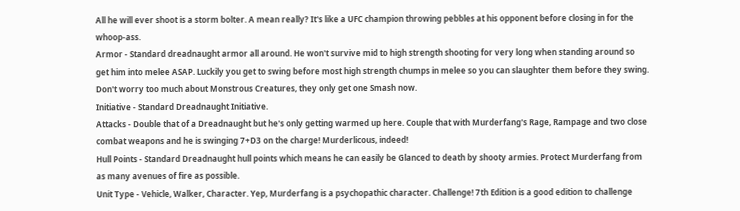All he will ever shoot is a storm bolter. A mean really? It's like a UFC champion throwing pebbles at his opponent before closing in for the whoop-ass.
Armor - Standard dreadnaught armor all around. He won't survive mid to high strength shooting for very long when standing around so get him into melee ASAP. Luckily you get to swing before most high strength chumps in melee so you can slaughter them before they swing. Don't worry too much about Monstrous Creatures, they only get one Smash now.
Initiative - Standard Dreadnaught Initiative.
Attacks - Double that of a Dreadnaught but he's only getting warmed up here. Couple that with Murderfang's Rage, Rampage and two close combat weapons and he is swinging 7+D3 on the charge! Murderlicous, indeed!
Hull Points - Standard Dreadnaught hull points which means he can easily be Glanced to death by shooty armies. Protect Murderfang from as many avenues of fire as possible.
Unit Type - Vehicle, Walker, Character. Yep, Murderfang is a psychopathic character. Challenge! 7th Edition is a good edition to challenge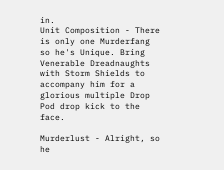in.
Unit Composition - There is only one Murderfang so he's Unique. Bring Venerable Dreadnaughts with Storm Shields to accompany him for a glorious multiple Drop Pod drop kick to the face.

Murderlust - Alright, so he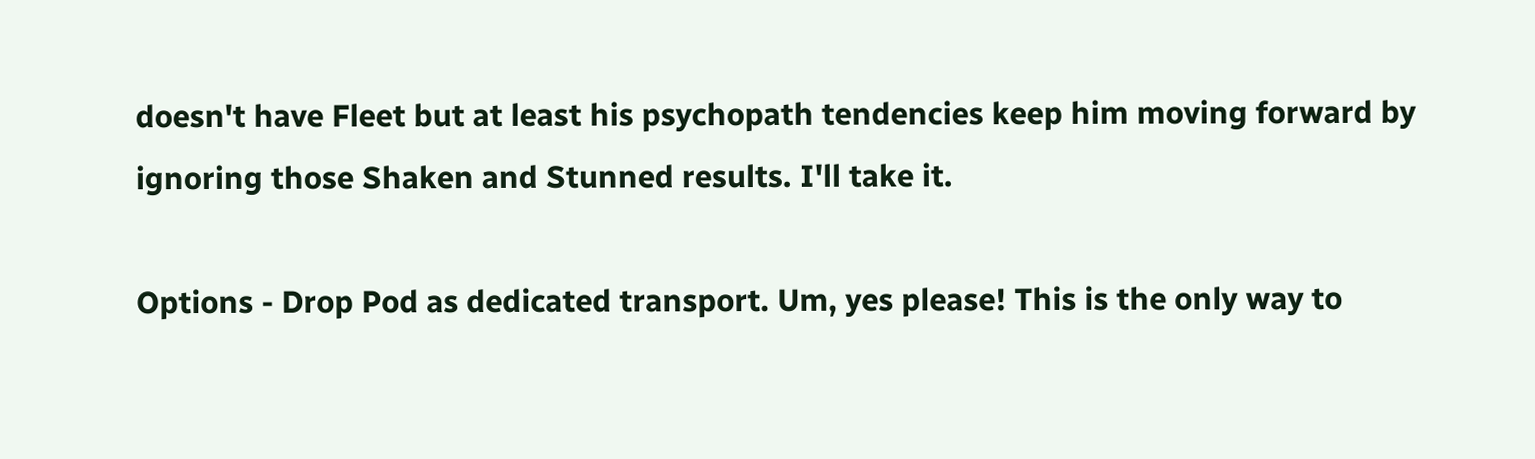doesn't have Fleet but at least his psychopath tendencies keep him moving forward by ignoring those Shaken and Stunned results. I'll take it.

Options - Drop Pod as dedicated transport. Um, yes please! This is the only way to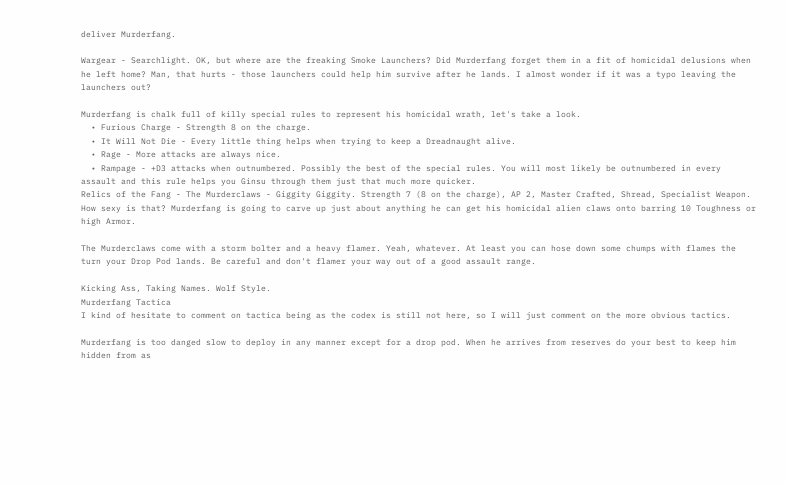deliver Murderfang.

Wargear - Searchlight. OK, but where are the freaking Smoke Launchers? Did Murderfang forget them in a fit of homicidal delusions when he left home? Man, that hurts - those launchers could help him survive after he lands. I almost wonder if it was a typo leaving the launchers out?

Murderfang is chalk full of killy special rules to represent his homicidal wrath, let's take a look.
  • Furious Charge - Strength 8 on the charge.
  • It Will Not Die - Every little thing helps when trying to keep a Dreadnaught alive.
  • Rage - More attacks are always nice.
  • Rampage - +D3 attacks when outnumbered. Possibly the best of the special rules. You will most likely be outnumbered in every assault and this rule helps you Ginsu through them just that much more quicker.
Relics of the Fang - The Murderclaws - Giggity Giggity. Strength 7 (8 on the charge), AP 2, Master Crafted, Shread, Specialist Weapon. How sexy is that? Murderfang is going to carve up just about anything he can get his homicidal alien claws onto barring 10 Toughness or high Armor.

The Murderclaws come with a storm bolter and a heavy flamer. Yeah, whatever. At least you can hose down some chumps with flames the turn your Drop Pod lands. Be careful and don't flamer your way out of a good assault range.

Kicking Ass, Taking Names. Wolf Style.
Murderfang Tactica
I kind of hesitate to comment on tactica being as the codex is still not here, so I will just comment on the more obvious tactics.

Murderfang is too danged slow to deploy in any manner except for a drop pod. When he arrives from reserves do your best to keep him hidden from as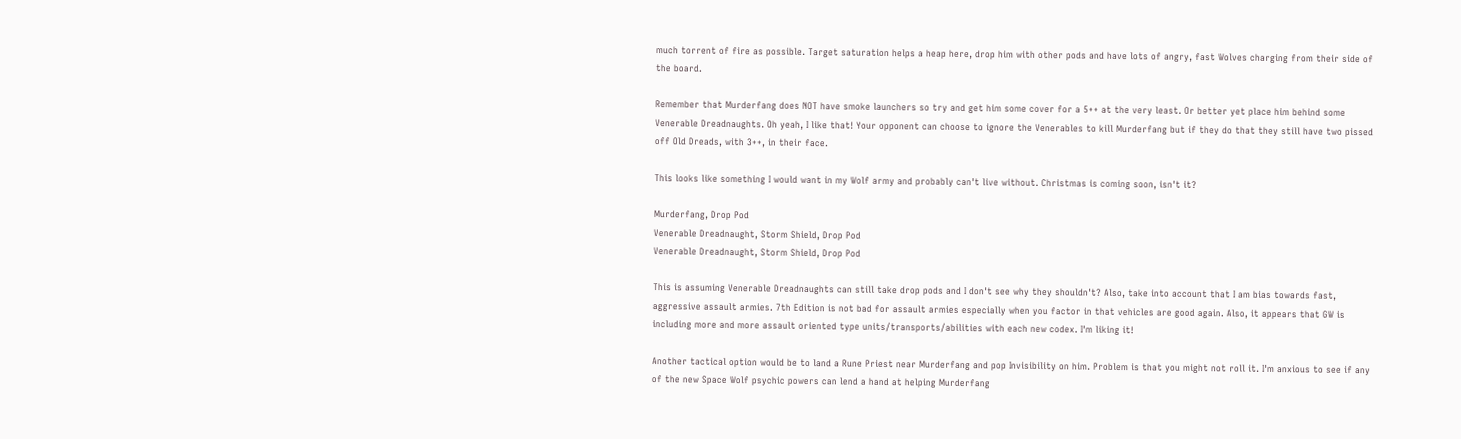much torrent of fire as possible. Target saturation helps a heap here, drop him with other pods and have lots of angry, fast Wolves charging from their side of the board.

Remember that Murderfang does NOT have smoke launchers so try and get him some cover for a 5++ at the very least. Or better yet place him behind some Venerable Dreadnaughts. Oh yeah, I like that! Your opponent can choose to ignore the Venerables to kill Murderfang but if they do that they still have two pissed off Old Dreads, with 3++, in their face.

This looks like something I would want in my Wolf army and probably can't live without. Christmas is coming soon, isn't it?

Murderfang, Drop Pod
Venerable Dreadnaught, Storm Shield, Drop Pod
Venerable Dreadnaught, Storm Shield, Drop Pod

This is assuming Venerable Dreadnaughts can still take drop pods and I don't see why they shouldn't? Also, take into account that I am bias towards fast, aggressive assault armies. 7th Edition is not bad for assault armies especially when you factor in that vehicles are good again. Also, it appears that GW is including more and more assault oriented type units/transports/abilities with each new codex. I'm liking it!

Another tactical option would be to land a Rune Priest near Murderfang and pop Invisibility on him. Problem is that you might not roll it. I'm anxious to see if any of the new Space Wolf psychic powers can lend a hand at helping Murderfang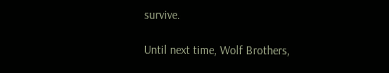survive.

Until next time, Wolf Brothers,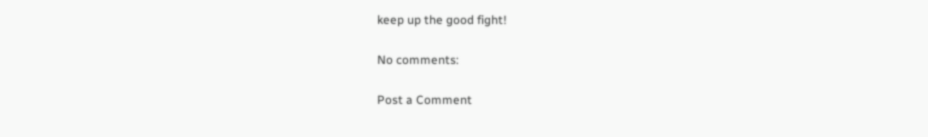keep up the good fight!

No comments:

Post a Comment